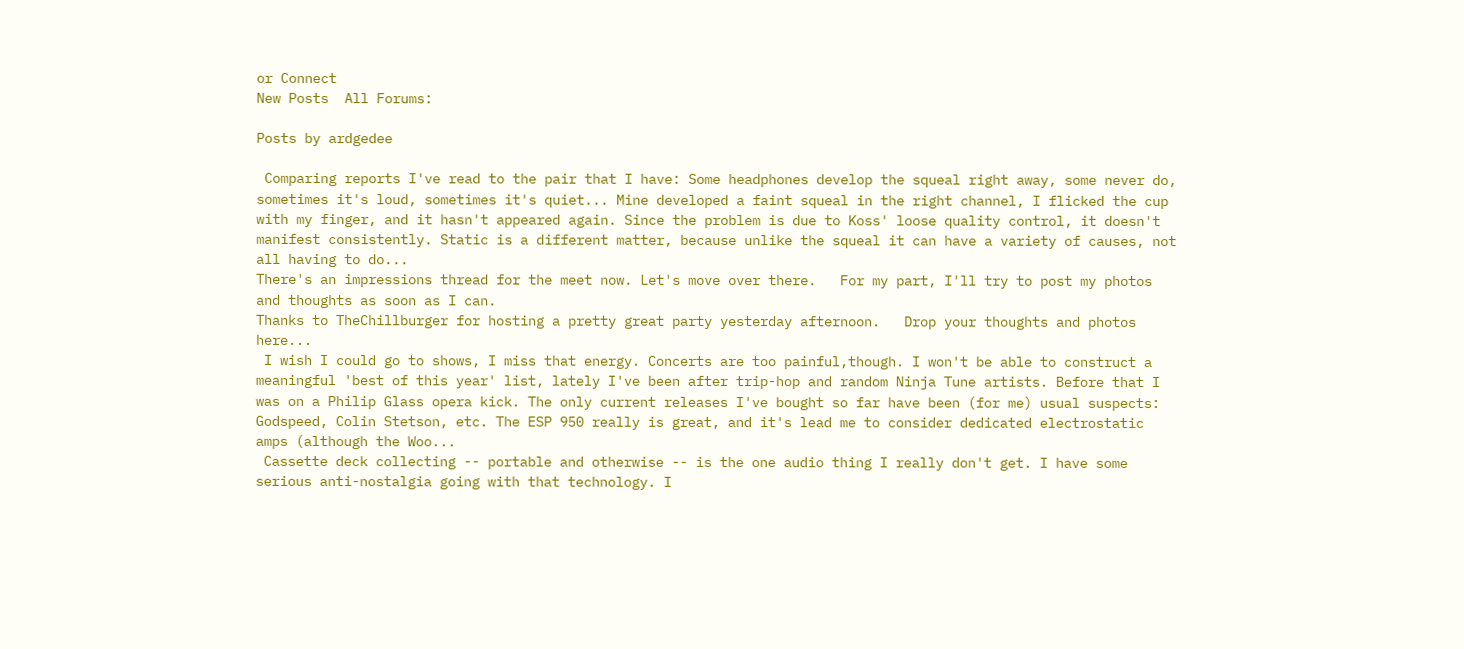or Connect
New Posts  All Forums:

Posts by ardgedee

 Comparing reports I've read to the pair that I have: Some headphones develop the squeal right away, some never do, sometimes it's loud, sometimes it's quiet... Mine developed a faint squeal in the right channel, I flicked the cup with my finger, and it hasn't appeared again. Since the problem is due to Koss' loose quality control, it doesn't manifest consistently. Static is a different matter, because unlike the squeal it can have a variety of causes, not all having to do...
There's an impressions thread for the meet now. Let's move over there.   For my part, I'll try to post my photos and thoughts as soon as I can.
Thanks to TheChillburger for hosting a pretty great party yesterday afternoon.   Drop your thoughts and photos here...
 I wish I could go to shows, I miss that energy. Concerts are too painful,though. I won't be able to construct a meaningful 'best of this year' list, lately I've been after trip-hop and random Ninja Tune artists. Before that I was on a Philip Glass opera kick. The only current releases I've bought so far have been (for me) usual suspects: Godspeed, Colin Stetson, etc. The ESP 950 really is great, and it's lead me to consider dedicated electrostatic amps (although the Woo...
 Cassette deck collecting -- portable and otherwise -- is the one audio thing I really don't get. I have some serious anti-nostalgia going with that technology. I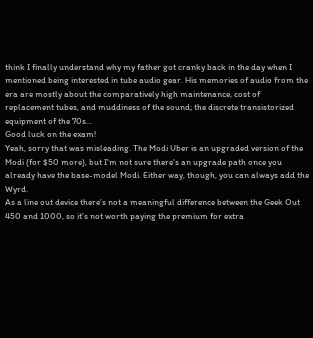think I finally understand why my father got cranky back in the day when I mentioned being interested in tube audio gear. His memories of audio from the era are mostly about the comparatively high maintenance, cost of replacement tubes, and muddiness of the sound; the discrete transistorized equipment of the 70s...
Good luck on the exam!
Yeah, sorry that was misleading. The Modi Uber is an upgraded version of the Modi (for $50 more), but I'm not sure there's an upgrade path once you already have the base-model Modi. Either way, though, you can always add the Wyrd.
As a line out device there's not a meaningful difference between the Geek Out 450 and 1000, so it's not worth paying the premium for extra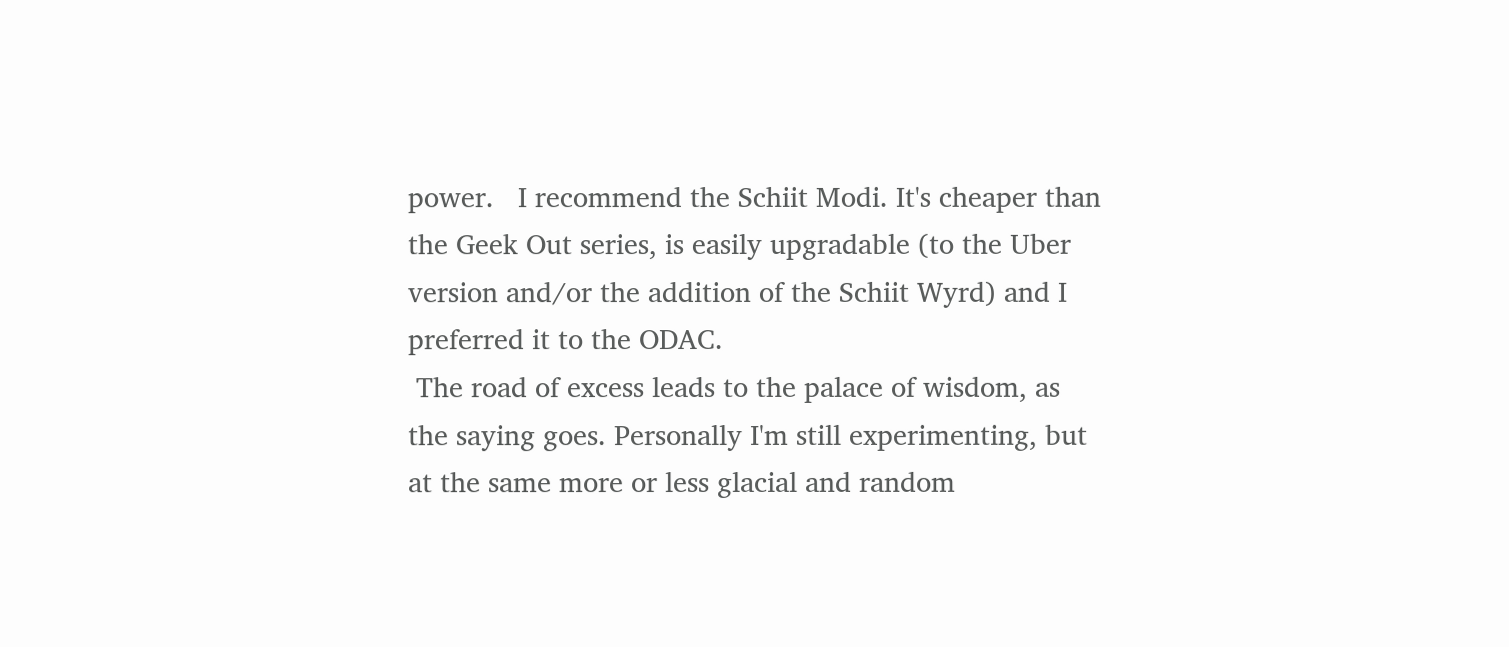power.   I recommend the Schiit Modi. It's cheaper than the Geek Out series, is easily upgradable (to the Uber version and/or the addition of the Schiit Wyrd) and I preferred it to the ODAC.
 The road of excess leads to the palace of wisdom, as the saying goes. Personally I'm still experimenting, but at the same more or less glacial and random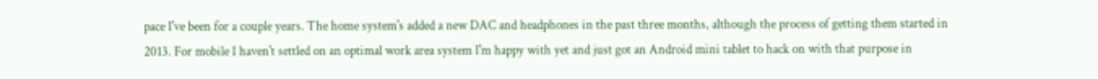pace I've been for a couple years. The home system's added a new DAC and headphones in the past three months, although the process of getting them started in 2013. For mobile I haven't settled on an optimal work area system I'm happy with yet and just got an Android mini tablet to hack on with that purpose in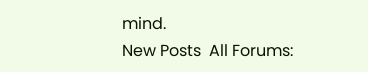mind.
New Posts  All Forums: